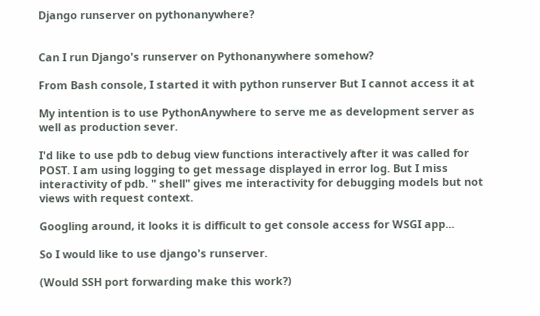Django runserver on pythonanywhere?


Can I run Django's runserver on Pythonanywhere somehow?

From Bash console, I started it with python runserver But I cannot access it at

My intention is to use PythonAnywhere to serve me as development server as well as production sever.

I'd like to use pdb to debug view functions interactively after it was called for POST. I am using logging to get message displayed in error log. But I miss interactivity of pdb. " shell" gives me interactivity for debugging models but not views with request context.

Googling around, it looks it is difficult to get console access for WSGI app...

So I would like to use django's runserver.

(Would SSH port forwarding make this work?)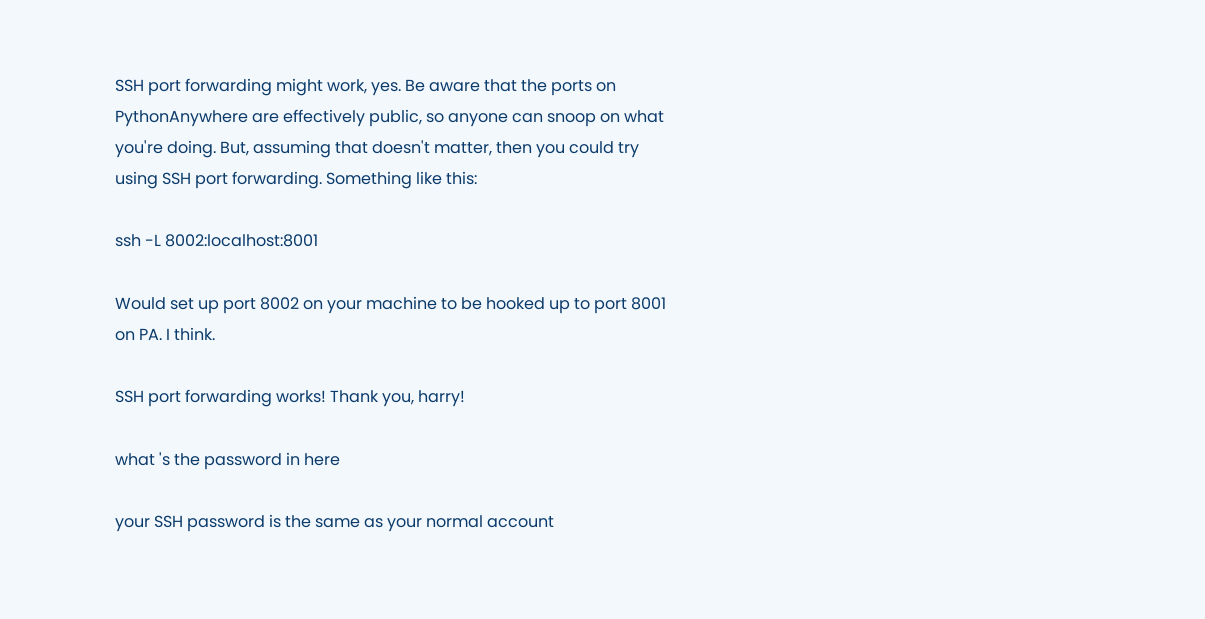SSH port forwarding might work, yes. Be aware that the ports on PythonAnywhere are effectively public, so anyone can snoop on what you're doing. But, assuming that doesn't matter, then you could try using SSH port forwarding. Something like this:

ssh -L 8002:localhost:8001

Would set up port 8002 on your machine to be hooked up to port 8001 on PA. I think.

SSH port forwarding works! Thank you, harry!

what 's the password in here

your SSH password is the same as your normal account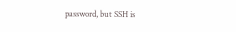password, but SSH is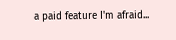a paid feature I'm afraid...